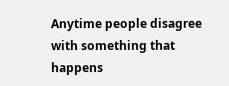Anytime people disagree with something that happens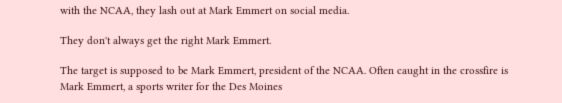with the NCAA, they lash out at Mark Emmert on social media.

They don't always get the right Mark Emmert.

The target is supposed to be Mark Emmert, president of the NCAA. Often caught in the crossfire is Mark Emmert, a sports writer for the Des Moines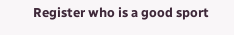Register who is a good sport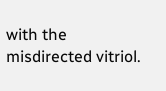with the misdirected vitriol.